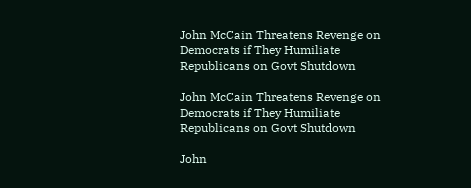John McCain Threatens Revenge on Democrats if They Humiliate Republicans on Govt Shutdown

John McCain Threatens Revenge on Democrats if They Humiliate Republicans on Govt Shutdown

John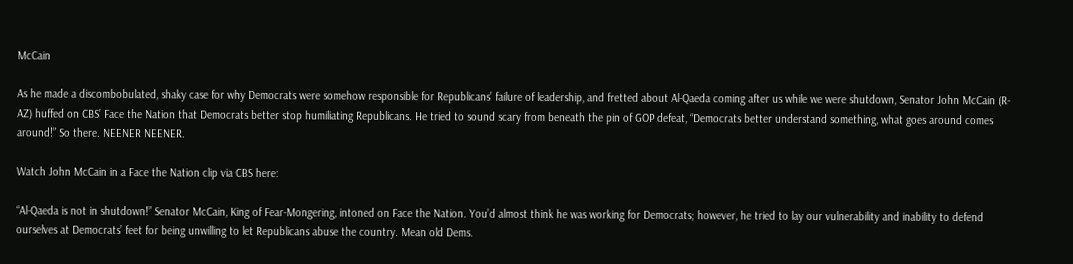McCain

As he made a discombobulated, shaky case for why Democrats were somehow responsible for Republicans’ failure of leadership, and fretted about Al-Qaeda coming after us while we were shutdown, Senator John McCain (R-AZ) huffed on CBS’ Face the Nation that Democrats better stop humiliating Republicans. He tried to sound scary from beneath the pin of GOP defeat, “Democrats better understand something, what goes around comes around!” So there. NEENER NEENER.

Watch John McCain in a Face the Nation clip via CBS here:

“Al-Qaeda is not in shutdown!” Senator McCain, King of Fear-Mongering, intoned on Face the Nation. You’d almost think he was working for Democrats; however, he tried to lay our vulnerability and inability to defend ourselves at Democrats’ feet for being unwilling to let Republicans abuse the country. Mean old Dems.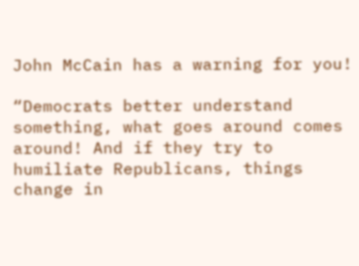John McCain has a warning for you!

“Democrats better understand something, what goes around comes around! And if they try to humiliate Republicans, things change in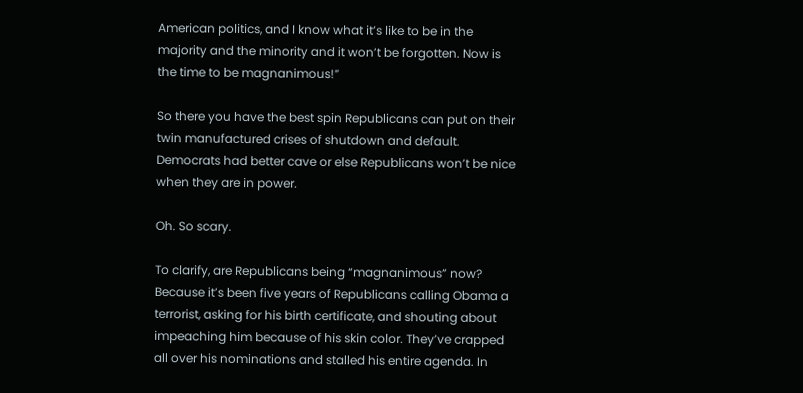American politics, and I know what it’s like to be in the majority and the minority and it won’t be forgotten. Now is the time to be magnanimous!”

So there you have the best spin Republicans can put on their twin manufactured crises of shutdown and default. Democrats had better cave or else Republicans won’t be nice when they are in power.

Oh. So scary.

To clarify, are Republicans being “magnanimous” now? Because it’s been five years of Republicans calling Obama a terrorist, asking for his birth certificate, and shouting about impeaching him because of his skin color. They’ve crapped all over his nominations and stalled his entire agenda. In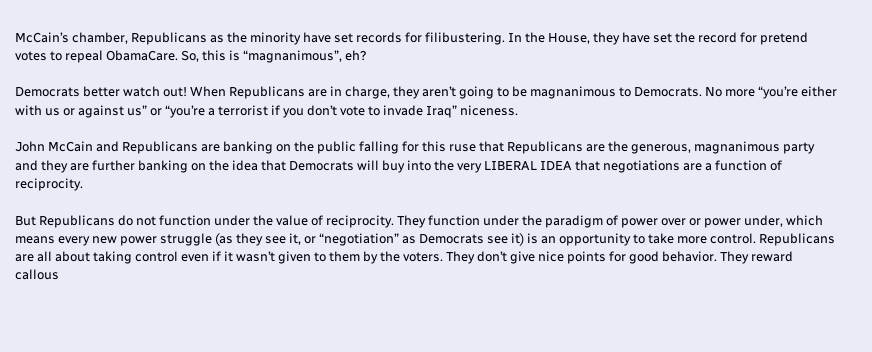McCain’s chamber, Republicans as the minority have set records for filibustering. In the House, they have set the record for pretend votes to repeal ObamaCare. So, this is “magnanimous”, eh?

Democrats better watch out! When Republicans are in charge, they aren’t going to be magnanimous to Democrats. No more “you’re either with us or against us” or “you’re a terrorist if you don’t vote to invade Iraq” niceness.

John McCain and Republicans are banking on the public falling for this ruse that Republicans are the generous, magnanimous party and they are further banking on the idea that Democrats will buy into the very LIBERAL IDEA that negotiations are a function of reciprocity.

But Republicans do not function under the value of reciprocity. They function under the paradigm of power over or power under, which means every new power struggle (as they see it, or “negotiation” as Democrats see it) is an opportunity to take more control. Republicans are all about taking control even if it wasn’t given to them by the voters. They don’t give nice points for good behavior. They reward callous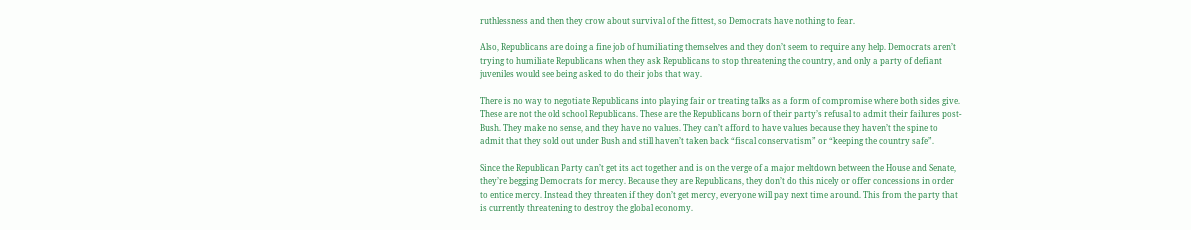ruthlessness and then they crow about survival of the fittest, so Democrats have nothing to fear.

Also, Republicans are doing a fine job of humiliating themselves and they don’t seem to require any help. Democrats aren’t trying to humiliate Republicans when they ask Republicans to stop threatening the country, and only a party of defiant juveniles would see being asked to do their jobs that way.

There is no way to negotiate Republicans into playing fair or treating talks as a form of compromise where both sides give. These are not the old school Republicans. These are the Republicans born of their party’s refusal to admit their failures post-Bush. They make no sense, and they have no values. They can’t afford to have values because they haven’t the spine to admit that they sold out under Bush and still haven’t taken back “fiscal conservatism” or “keeping the country safe”.

Since the Republican Party can’t get its act together and is on the verge of a major meltdown between the House and Senate, they’re begging Democrats for mercy. Because they are Republicans, they don’t do this nicely or offer concessions in order to entice mercy. Instead they threaten if they don’t get mercy, everyone will pay next time around. This from the party that is currently threatening to destroy the global economy.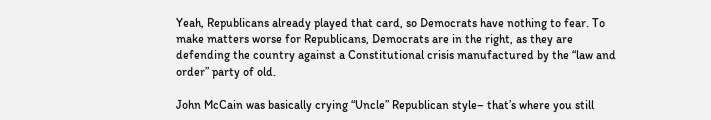Yeah, Republicans already played that card, so Democrats have nothing to fear. To make matters worse for Republicans, Democrats are in the right, as they are defending the country against a Constitutional crisis manufactured by the “law and order” party of old.

John McCain was basically crying “Uncle” Republican style– that’s where you still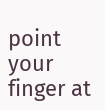point your finger at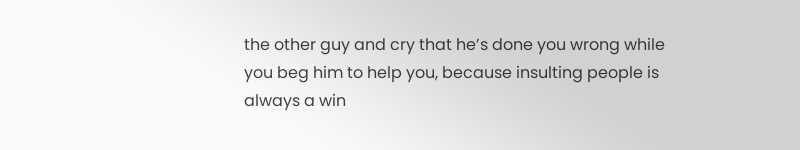the other guy and cry that he’s done you wrong while you beg him to help you, because insulting people is always a win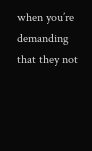when you’re demanding that they not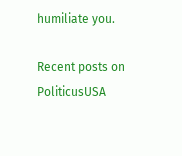humiliate you.

Recent posts on PoliticusUSA